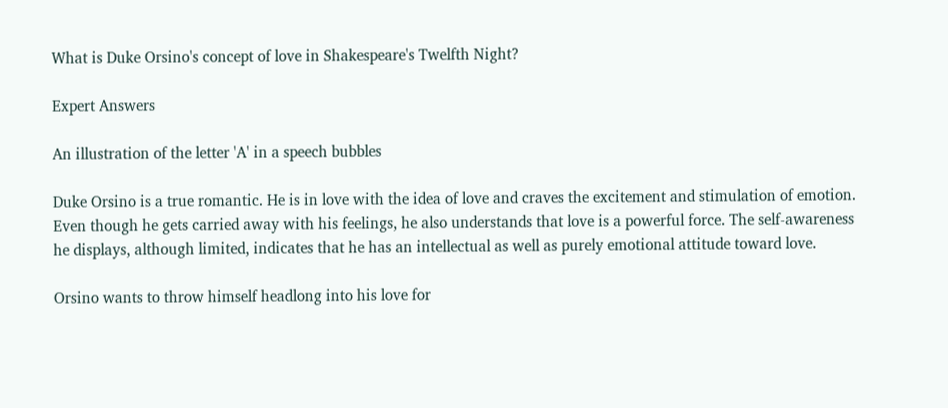What is Duke Orsino's concept of love in Shakespeare's Twelfth Night?

Expert Answers

An illustration of the letter 'A' in a speech bubbles

Duke Orsino is a true romantic. He is in love with the idea of love and craves the excitement and stimulation of emotion. Even though he gets carried away with his feelings, he also understands that love is a powerful force. The self-awareness he displays, although limited, indicates that he has an intellectual as well as purely emotional attitude toward love.

Orsino wants to throw himself headlong into his love for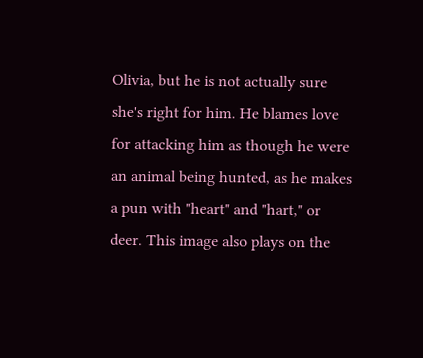Olivia, but he is not actually sure she's right for him. He blames love for attacking him as though he were an animal being hunted, as he makes a pun with "heart" and "hart," or deer. This image also plays on the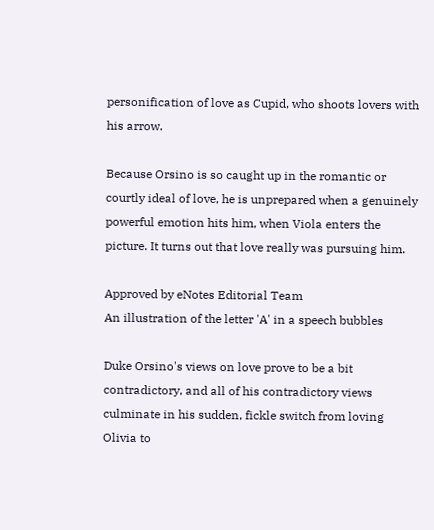personification of love as Cupid, who shoots lovers with his arrow.

Because Orsino is so caught up in the romantic or courtly ideal of love, he is unprepared when a genuinely powerful emotion hits him, when Viola enters the picture. It turns out that love really was pursuing him.

Approved by eNotes Editorial Team
An illustration of the letter 'A' in a speech bubbles

Duke Orsino's views on love prove to be a bit contradictory, and all of his contradictory views culminate in his sudden, fickle switch from loving Olivia to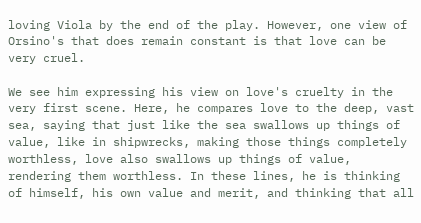loving Viola by the end of the play. However, one view of Orsino's that does remain constant is that love can be very cruel.

We see him expressing his view on love's cruelty in the very first scene. Here, he compares love to the deep, vast sea, saying that just like the sea swallows up things of value, like in shipwrecks, making those things completely worthless, love also swallows up things of value, rendering them worthless. In these lines, he is thinking of himself, his own value and merit, and thinking that all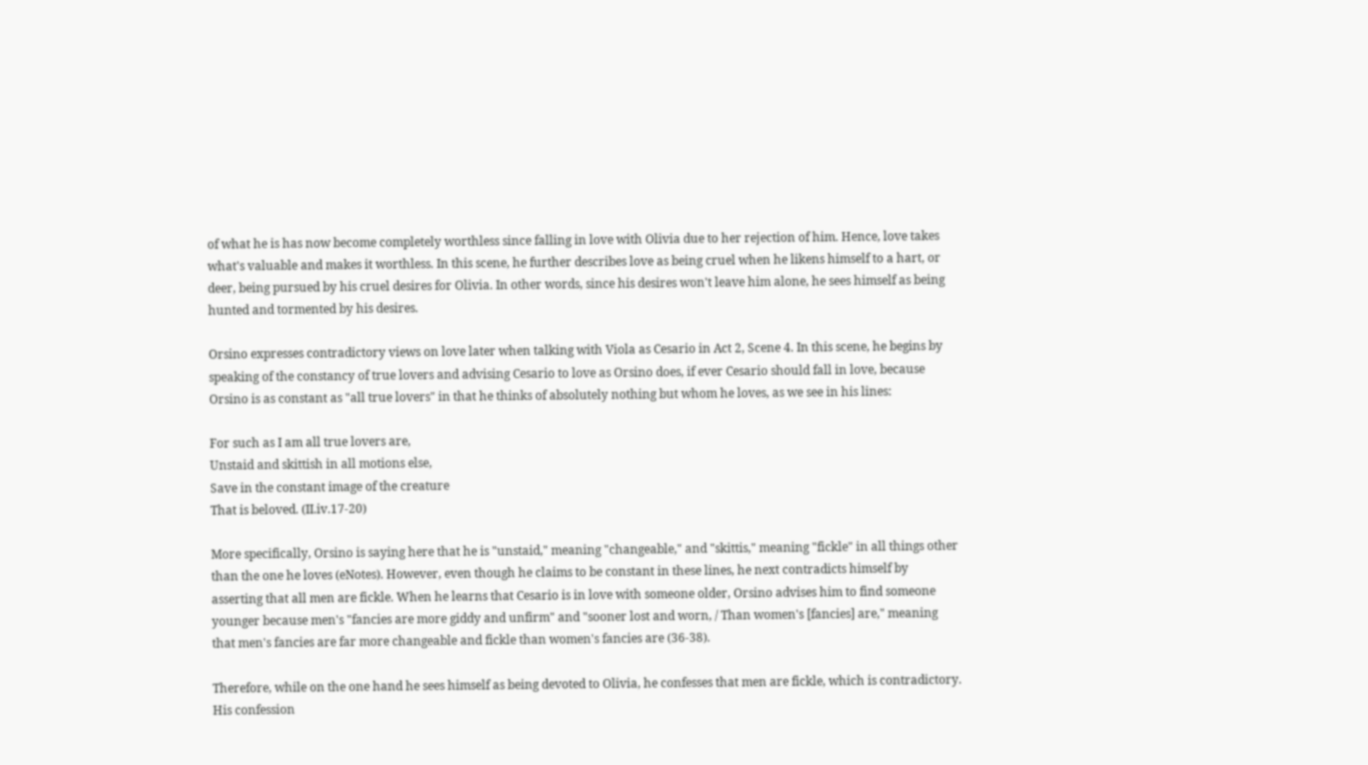of what he is has now become completely worthless since falling in love with Olivia due to her rejection of him. Hence, love takes what's valuable and makes it worthless. In this scene, he further describes love as being cruel when he likens himself to a hart, or deer, being pursued by his cruel desires for Olivia. In other words, since his desires won't leave him alone, he sees himself as being hunted and tormented by his desires.

Orsino expresses contradictory views on love later when talking with Viola as Cesario in Act 2, Scene 4. In this scene, he begins by speaking of the constancy of true lovers and advising Cesario to love as Orsino does, if ever Cesario should fall in love, because Orsino is as constant as "all true lovers" in that he thinks of absolutely nothing but whom he loves, as we see in his lines:

For such as I am all true lovers are,
Unstaid and skittish in all motions else,
Save in the constant image of the creature
That is beloved. (II.iv.17-20)

More specifically, Orsino is saying here that he is "unstaid," meaning "changeable," and "skittis," meaning "fickle" in all things other than the one he loves (eNotes). However, even though he claims to be constant in these lines, he next contradicts himself by asserting that all men are fickle. When he learns that Cesario is in love with someone older, Orsino advises him to find someone younger because men's "fancies are more giddy and unfirm" and "sooner lost and worn, / Than women's [fancies] are," meaning that men's fancies are far more changeable and fickle than women's fancies are (36-38).

Therefore, while on the one hand he sees himself as being devoted to Olivia, he confesses that men are fickle, which is contradictory. His confession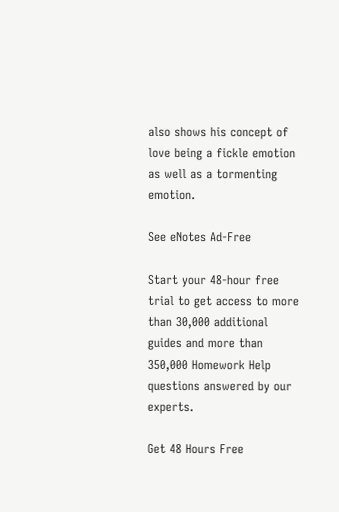also shows his concept of love being a fickle emotion as well as a tormenting emotion.

See eNotes Ad-Free

Start your 48-hour free trial to get access to more than 30,000 additional guides and more than 350,000 Homework Help questions answered by our experts.

Get 48 Hours Free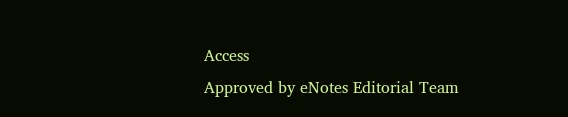Access
Approved by eNotes Editorial Team